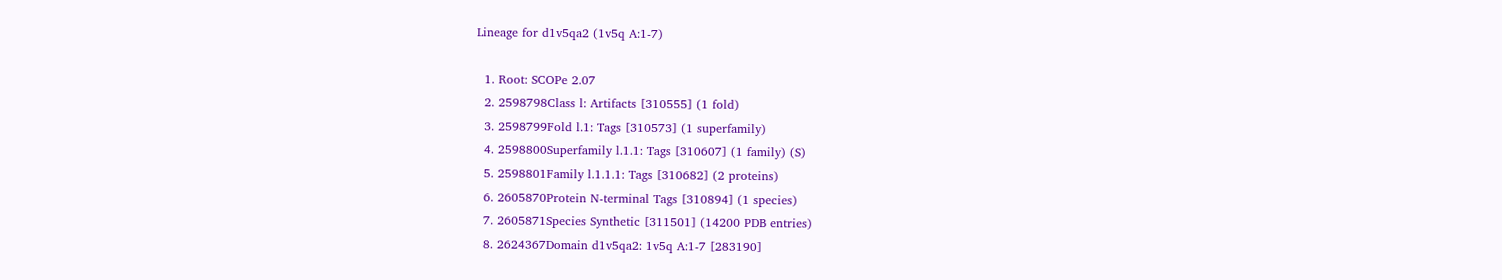Lineage for d1v5qa2 (1v5q A:1-7)

  1. Root: SCOPe 2.07
  2. 2598798Class l: Artifacts [310555] (1 fold)
  3. 2598799Fold l.1: Tags [310573] (1 superfamily)
  4. 2598800Superfamily l.1.1: Tags [310607] (1 family) (S)
  5. 2598801Family l.1.1.1: Tags [310682] (2 proteins)
  6. 2605870Protein N-terminal Tags [310894] (1 species)
  7. 2605871Species Synthetic [311501] (14200 PDB entries)
  8. 2624367Domain d1v5qa2: 1v5q A:1-7 [283190]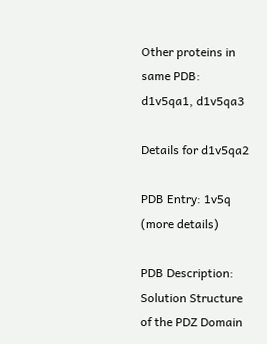Other proteins in same PDB: d1v5qa1, d1v5qa3

Details for d1v5qa2

PDB Entry: 1v5q (more details)

PDB Description: Solution Structure of the PDZ Domain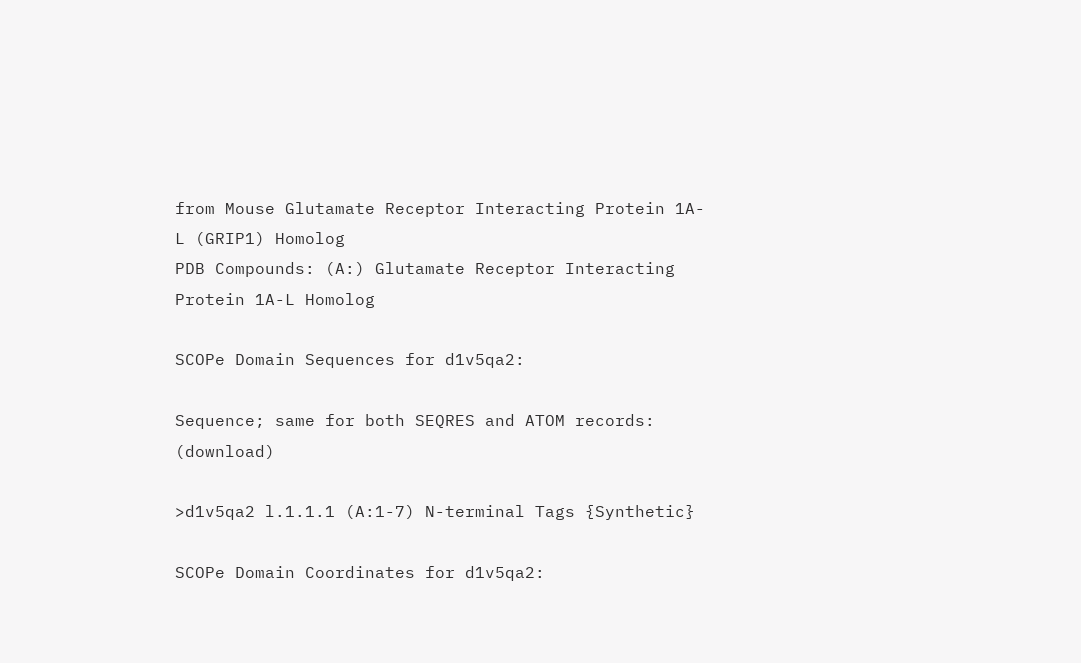from Mouse Glutamate Receptor Interacting Protein 1A-L (GRIP1) Homolog
PDB Compounds: (A:) Glutamate Receptor Interacting Protein 1A-L Homolog

SCOPe Domain Sequences for d1v5qa2:

Sequence; same for both SEQRES and ATOM records: (download)

>d1v5qa2 l.1.1.1 (A:1-7) N-terminal Tags {Synthetic}

SCOPe Domain Coordinates for d1v5qa2: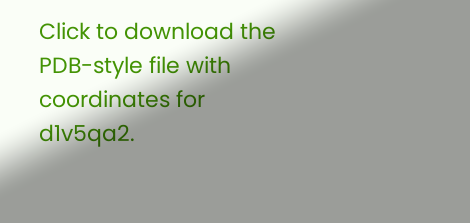Click to download the PDB-style file with coordinates for d1v5qa2.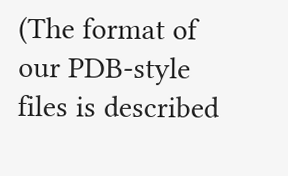(The format of our PDB-style files is described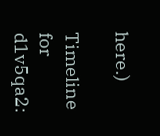here.)

Timeline for d1v5qa2: